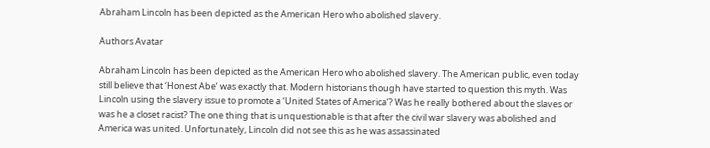Abraham Lincoln has been depicted as the American Hero who abolished slavery.

Authors Avatar

Abraham Lincoln has been depicted as the American Hero who abolished slavery. The American public, even today still believe that ‘Honest Abe’ was exactly that. Modern historians though have started to question this myth. Was Lincoln using the slavery issue to promote a ‘United States of America’? Was he really bothered about the slaves or was he a closet racist? The one thing that is unquestionable is that after the civil war slavery was abolished and America was united. Unfortunately, Lincoln did not see this as he was assassinated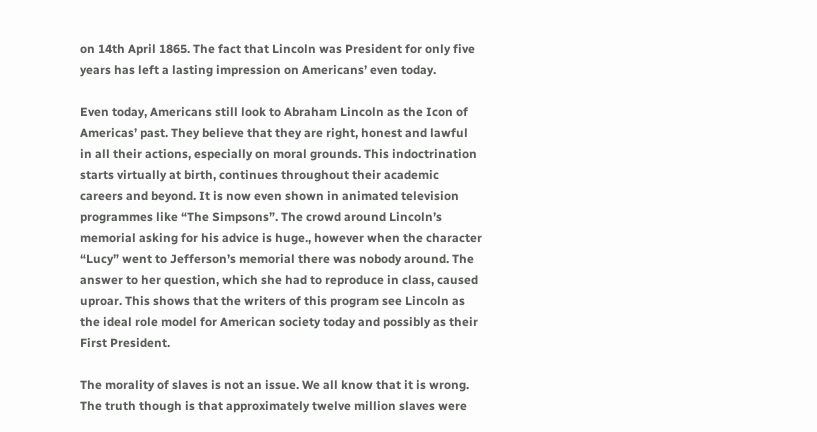on 14th April 1865. The fact that Lincoln was President for only five years has left a lasting impression on Americans’ even today.

Even today, Americans still look to Abraham Lincoln as the Icon of Americas’ past. They believe that they are right, honest and lawful in all their actions, especially on moral grounds. This indoctrination starts virtually at birth, continues throughout their academic careers and beyond. It is now even shown in animated television programmes like “The Simpsons”. The crowd around Lincoln’s memorial asking for his advice is huge., however when the character “Lucy” went to Jefferson’s memorial there was nobody around. The answer to her question, which she had to reproduce in class, caused uproar. This shows that the writers of this program see Lincoln as the ideal role model for American society today and possibly as their First President.

The morality of slaves is not an issue. We all know that it is wrong. The truth though is that approximately twelve million slaves were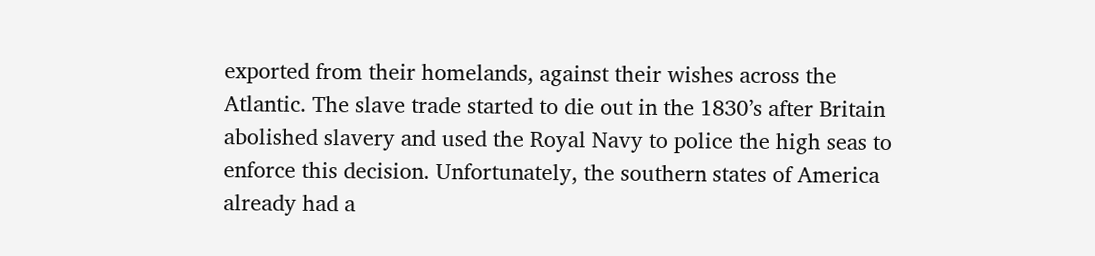exported from their homelands, against their wishes across the Atlantic. The slave trade started to die out in the 1830’s after Britain abolished slavery and used the Royal Navy to police the high seas to enforce this decision. Unfortunately, the southern states of America already had a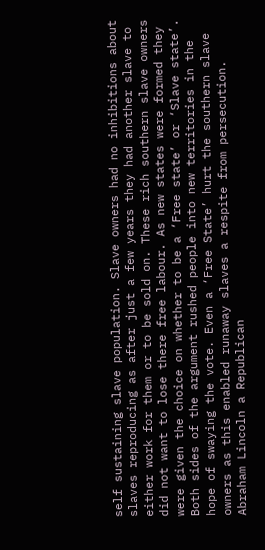self sustaining slave population. Slave owners had no inhibitions about slaves reproducing as after just a few years they had another slave to either work for them or to be sold on. These rich southern slave owners did not want to lose there free labour. As new states were formed they were given the choice on whether to be a ‘Free state’ or ‘Slave state’. Both sides of the argument rushed people into new territories in the hope of swaying the vote. Even a ‘Free State’ hurt the southern slave owners as this enabled runaway slaves a respite from persecution. Abraham Lincoln a Republican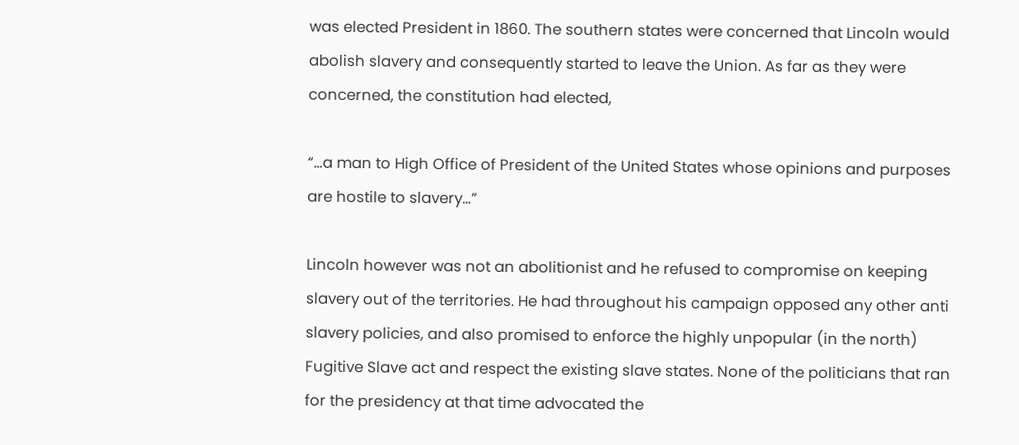was elected President in 1860. The southern states were concerned that Lincoln would abolish slavery and consequently started to leave the Union. As far as they were concerned, the constitution had elected,

“…a man to High Office of President of the United States whose opinions and purposes are hostile to slavery…”

Lincoln however was not an abolitionist and he refused to compromise on keeping slavery out of the territories. He had throughout his campaign opposed any other anti slavery policies, and also promised to enforce the highly unpopular (in the north) Fugitive Slave act and respect the existing slave states. None of the politicians that ran for the presidency at that time advocated the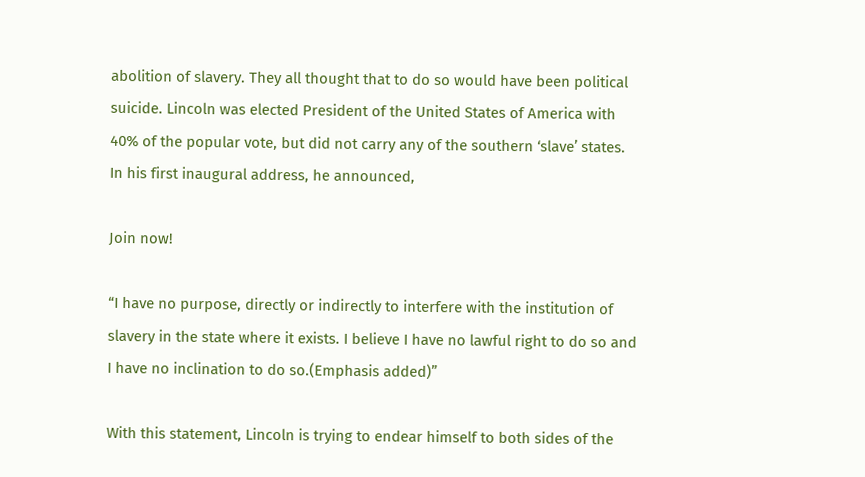abolition of slavery. They all thought that to do so would have been political suicide. Lincoln was elected President of the United States of America with 40% of the popular vote, but did not carry any of the southern ‘slave’ states. In his first inaugural address, he announced,

Join now!

“I have no purpose, directly or indirectly to interfere with the institution of slavery in the state where it exists. I believe I have no lawful right to do so and I have no inclination to do so.(Emphasis added)”

With this statement, Lincoln is trying to endear himself to both sides of the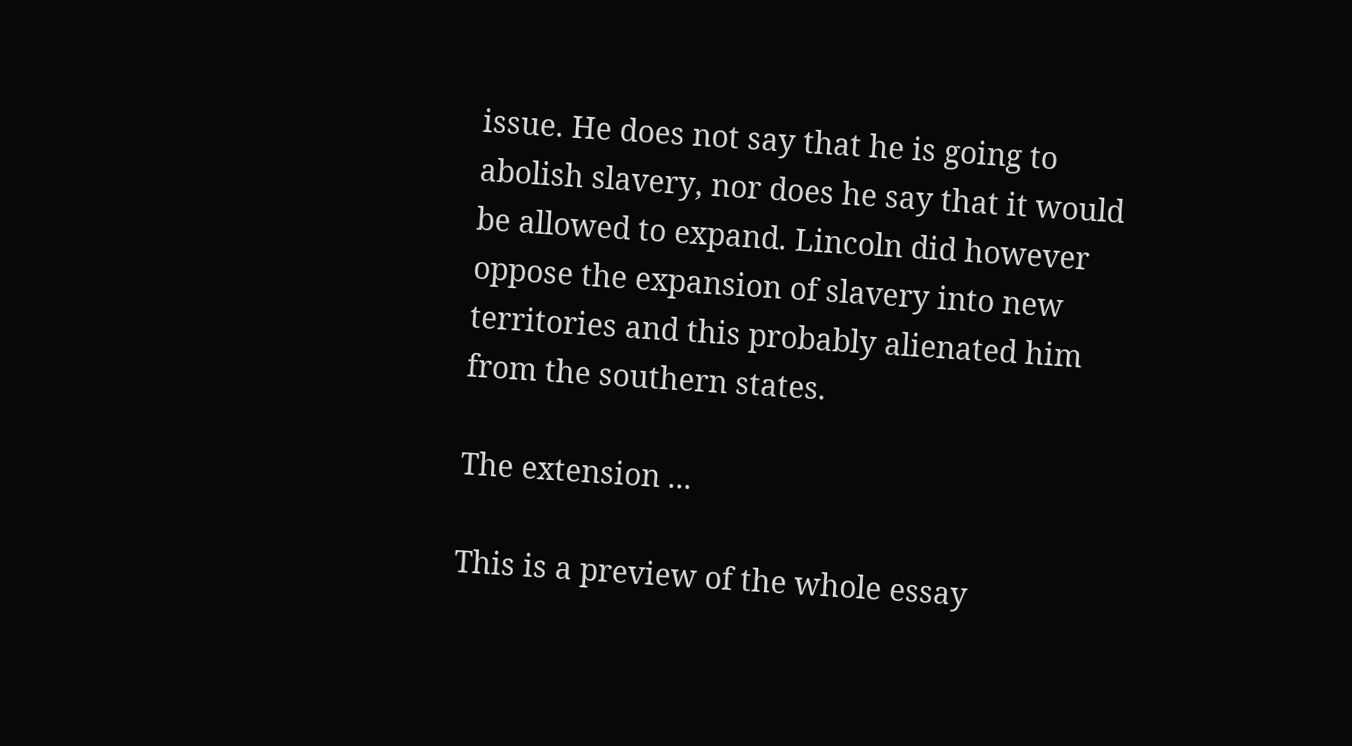issue. He does not say that he is going to abolish slavery, nor does he say that it would be allowed to expand. Lincoln did however oppose the expansion of slavery into new territories and this probably alienated him from the southern states.

The extension ...

This is a preview of the whole essay